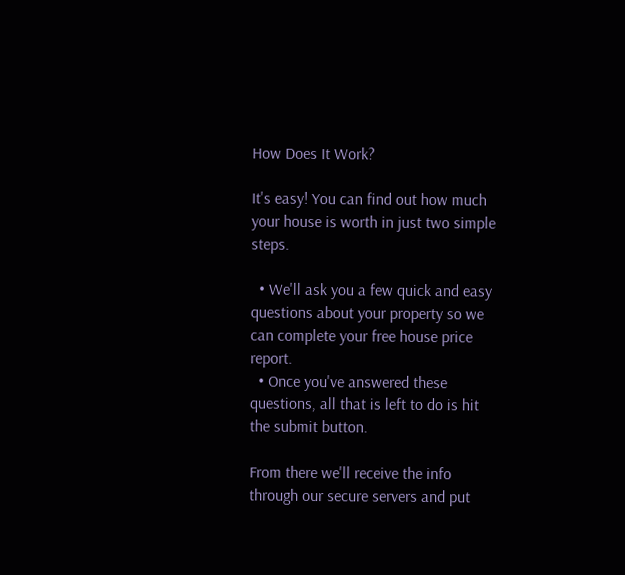How Does It Work?

It's easy! You can find out how much your house is worth in just two simple steps.

  • We'll ask you a few quick and easy questions about your property so we can complete your free house price report.
  • Once you've answered these questions, all that is left to do is hit the submit button.

From there we'll receive the info through our secure servers and put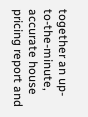together an up-to-the-minute, accurate house pricing report and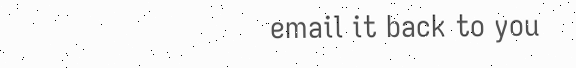email it back to you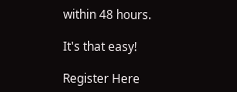within 48 hours.

It's that easy!

Register Here